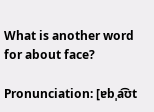What is another word for about face?

Pronunciation: [ɐbˌa͡ʊt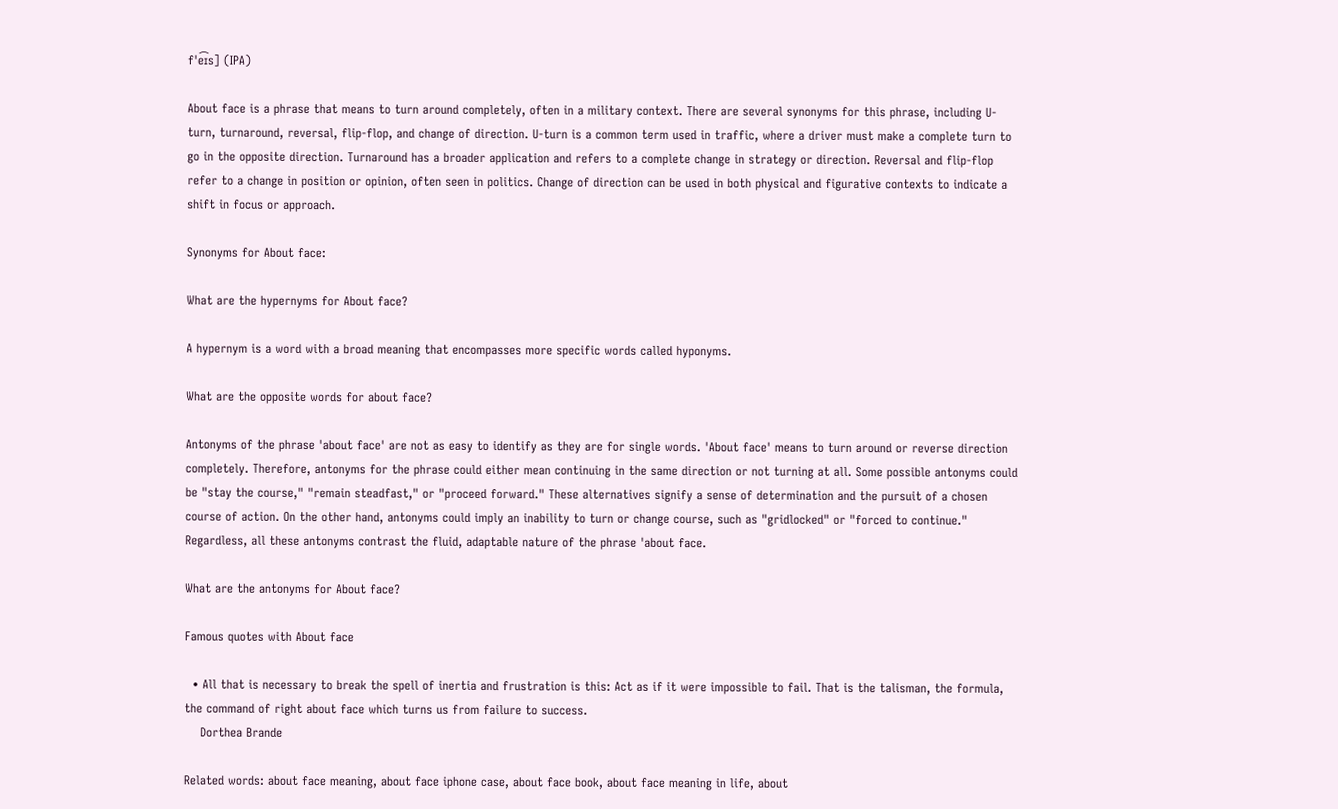fˈe͡ɪs] (IPA)

About face is a phrase that means to turn around completely, often in a military context. There are several synonyms for this phrase, including U-turn, turnaround, reversal, flip-flop, and change of direction. U-turn is a common term used in traffic, where a driver must make a complete turn to go in the opposite direction. Turnaround has a broader application and refers to a complete change in strategy or direction. Reversal and flip-flop refer to a change in position or opinion, often seen in politics. Change of direction can be used in both physical and figurative contexts to indicate a shift in focus or approach.

Synonyms for About face:

What are the hypernyms for About face?

A hypernym is a word with a broad meaning that encompasses more specific words called hyponyms.

What are the opposite words for about face?

Antonyms of the phrase 'about face' are not as easy to identify as they are for single words. 'About face' means to turn around or reverse direction completely. Therefore, antonyms for the phrase could either mean continuing in the same direction or not turning at all. Some possible antonyms could be "stay the course," "remain steadfast," or "proceed forward." These alternatives signify a sense of determination and the pursuit of a chosen course of action. On the other hand, antonyms could imply an inability to turn or change course, such as "gridlocked" or "forced to continue." Regardless, all these antonyms contrast the fluid, adaptable nature of the phrase 'about face.

What are the antonyms for About face?

Famous quotes with About face

  • All that is necessary to break the spell of inertia and frustration is this: Act as if it were impossible to fail. That is the talisman, the formula, the command of right about face which turns us from failure to success.
    Dorthea Brande

Related words: about face meaning, about face iphone case, about face book, about face meaning in life, about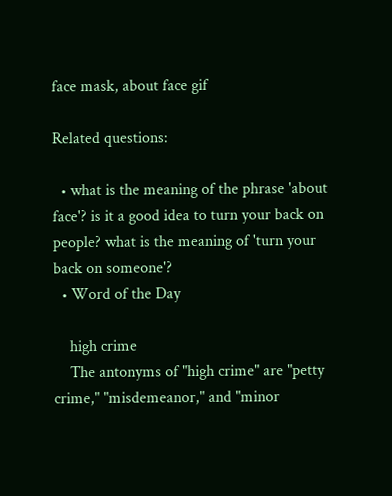face mask, about face gif

Related questions:

  • what is the meaning of the phrase 'about face'? is it a good idea to turn your back on people? what is the meaning of 'turn your back on someone'?
  • Word of the Day

    high crime
    The antonyms of "high crime" are "petty crime," "misdemeanor," and "minor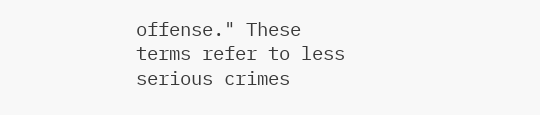offense." These terms refer to less serious crimes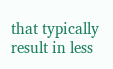that typically result in less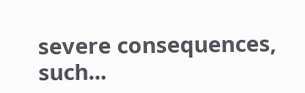severe consequences, such...